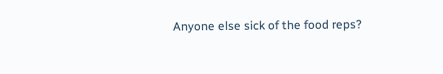Anyone else sick of the food reps?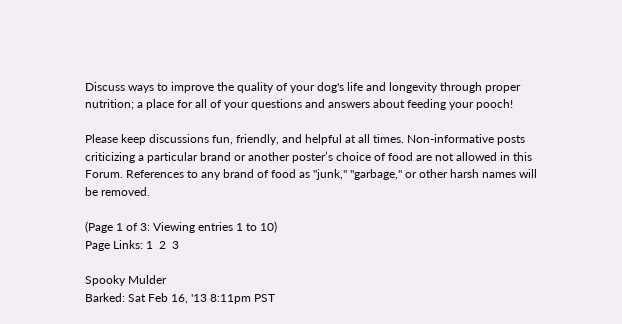Discuss ways to improve the quality of your dog's life and longevity through proper nutrition; a place for all of your questions and answers about feeding your pooch!

Please keep discussions fun, friendly, and helpful at all times. Non-informative posts criticizing a particular brand or another poster’s choice of food are not allowed in this Forum. References to any brand of food as "junk," "garbage," or other harsh names will be removed.

(Page 1 of 3: Viewing entries 1 to 10)
Page Links: 1  2  3

Spooky Mulder
Barked: Sat Feb 16, '13 8:11pm PST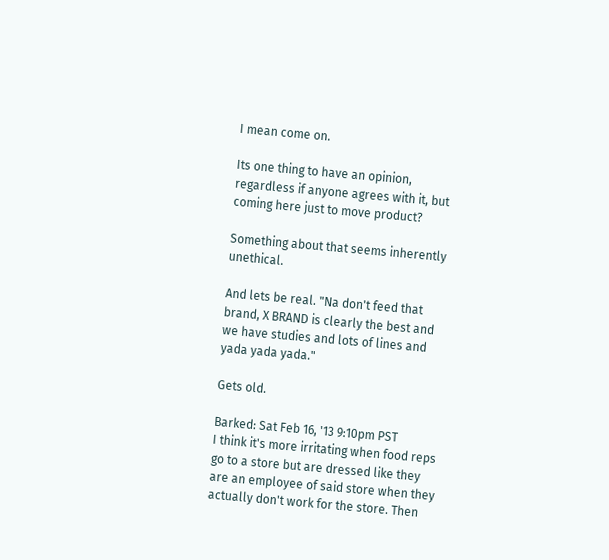I mean come on.

Its one thing to have an opinion, regardless if anyone agrees with it, but coming here just to move product?

Something about that seems inherently unethical.

And lets be real. "Na don't feed that brand, X BRAND is clearly the best and we have studies and lots of lines and yada yada yada."

Gets old.

Barked: Sat Feb 16, '13 9:10pm PST
I think it's more irritating when food reps go to a store but are dressed like they are an employee of said store when they actually don't work for the store. Then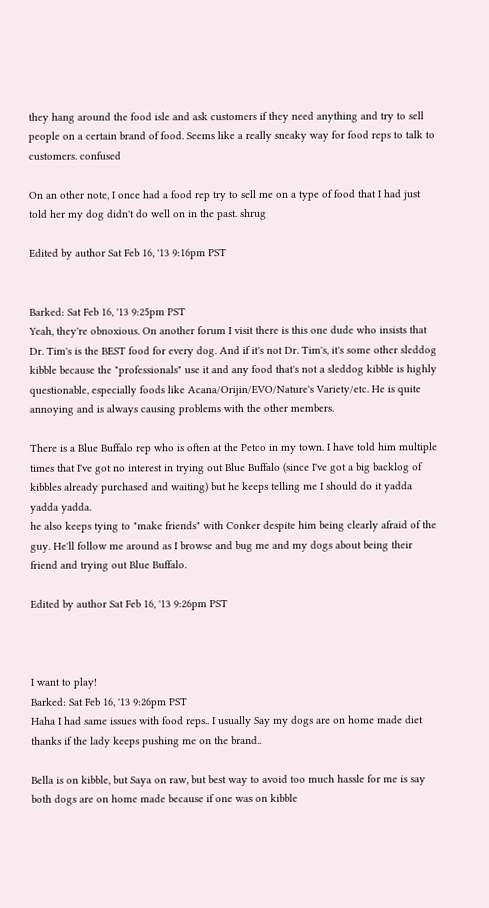they hang around the food isle and ask customers if they need anything and try to sell people on a certain brand of food. Seems like a really sneaky way for food reps to talk to customers. confused

On an other note, I once had a food rep try to sell me on a type of food that I had just told her my dog didn't do well on in the past. shrug

Edited by author Sat Feb 16, '13 9:16pm PST


Barked: Sat Feb 16, '13 9:25pm PST
Yeah, they're obnoxious. On another forum I visit there is this one dude who insists that Dr. Tim's is the BEST food for every dog. And if it's not Dr. Tim's, it's some other sleddog kibble because the "professionals" use it and any food that's not a sleddog kibble is highly questionable, especially foods like Acana/Orijin/EVO/Nature's Variety/etc. He is quite annoying and is always causing problems with the other members.

There is a Blue Buffalo rep who is often at the Petco in my town. I have told him multiple times that I've got no interest in trying out Blue Buffalo (since I've got a big backlog of kibbles already purchased and waiting) but he keeps telling me I should do it yadda yadda yadda.
he also keeps tying to "make friends" with Conker despite him being clearly afraid of the guy. He'll follow me around as I browse and bug me and my dogs about being their friend and trying out Blue Buffalo.

Edited by author Sat Feb 16, '13 9:26pm PST



I want to play!
Barked: Sat Feb 16, '13 9:26pm PST
Haha I had same issues with food reps.. I usually Say my dogs are on home made diet thanks if the lady keeps pushing me on the brand..

Bella is on kibble, but Saya on raw, but best way to avoid too much hassle for me is say both dogs are on home made because if one was on kibble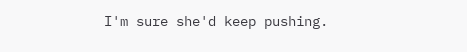I'm sure she'd keep pushing.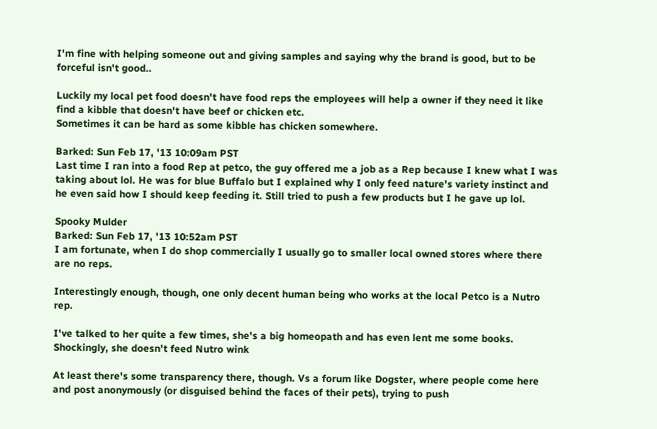I'm fine with helping someone out and giving samples and saying why the brand is good, but to be forceful isn't good..

Luckily my local pet food doesn't have food reps the employees will help a owner if they need it like find a kibble that doesn't have beef or chicken etc.
Sometimes it can be hard as some kibble has chicken somewhere.

Barked: Sun Feb 17, '13 10:09am PST
Last time I ran into a food Rep at petco, the guy offered me a job as a Rep because I knew what I was taking about lol. He was for blue Buffalo but I explained why I only feed nature's variety instinct and he even said how I should keep feeding it. Still tried to push a few products but I he gave up lol.

Spooky Mulder
Barked: Sun Feb 17, '13 10:52am PST
I am fortunate, when I do shop commercially I usually go to smaller local owned stores where there are no reps.

Interestingly enough, though, one only decent human being who works at the local Petco is a Nutro rep.

I've talked to her quite a few times, she's a big homeopath and has even lent me some books. Shockingly, she doesn't feed Nutro wink

At least there's some transparency there, though. Vs a forum like Dogster, where people come here and post anonymously (or disguised behind the faces of their pets), trying to push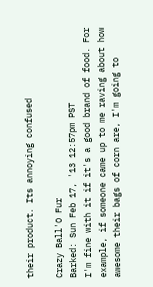their product. Its annoying confused

Crazy Ball'O Fur
Barked: Sun Feb 17, '13 12:57pm PST
I'm fine with it if it's a good brand of food. For example, if someone came up to me raving about how awesome their bags of corn are, I'm going to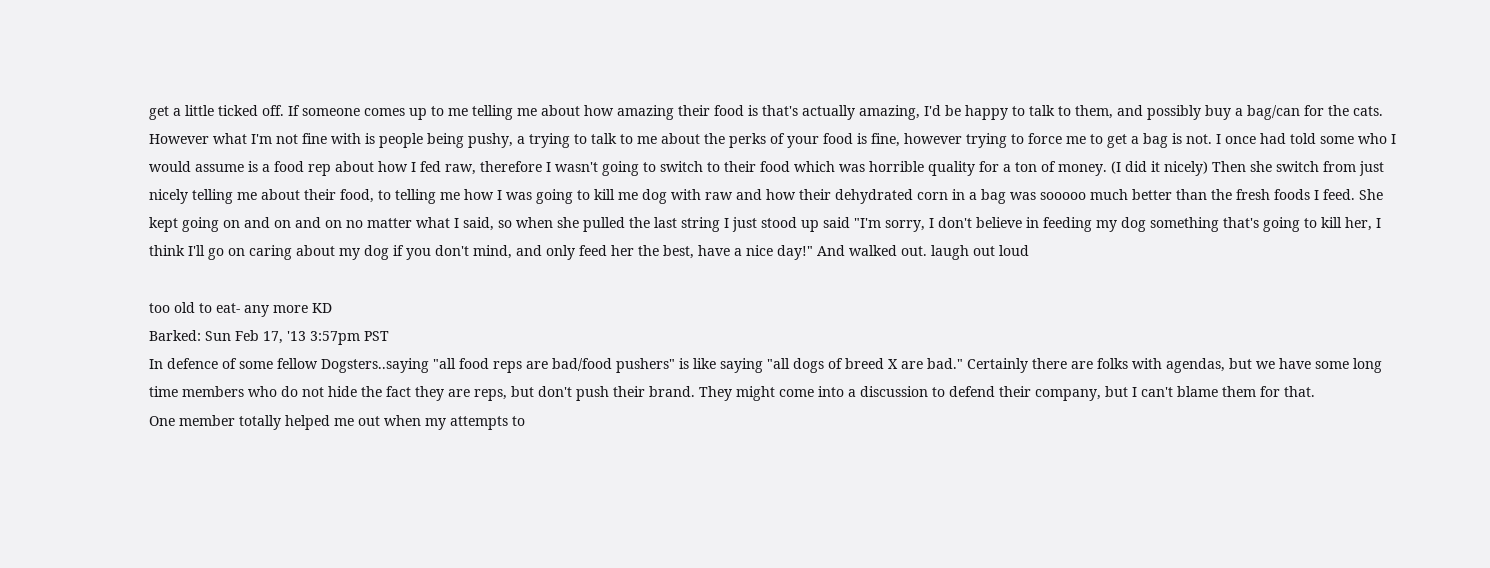get a little ticked off. If someone comes up to me telling me about how amazing their food is that's actually amazing, I'd be happy to talk to them, and possibly buy a bag/can for the cats. However what I'm not fine with is people being pushy, a trying to talk to me about the perks of your food is fine, however trying to force me to get a bag is not. I once had told some who I would assume is a food rep about how I fed raw, therefore I wasn't going to switch to their food which was horrible quality for a ton of money. (I did it nicely) Then she switch from just nicely telling me about their food, to telling me how I was going to kill me dog with raw and how their dehydrated corn in a bag was sooooo much better than the fresh foods I feed. She kept going on and on and on no matter what I said, so when she pulled the last string I just stood up said "I'm sorry, I don't believe in feeding my dog something that's going to kill her, I think I'll go on caring about my dog if you don't mind, and only feed her the best, have a nice day!" And walked out. laugh out loud

too old to eat- any more KD
Barked: Sun Feb 17, '13 3:57pm PST
In defence of some fellow Dogsters..saying "all food reps are bad/food pushers" is like saying "all dogs of breed X are bad." Certainly there are folks with agendas, but we have some long time members who do not hide the fact they are reps, but don't push their brand. They might come into a discussion to defend their company, but I can't blame them for that.
One member totally helped me out when my attempts to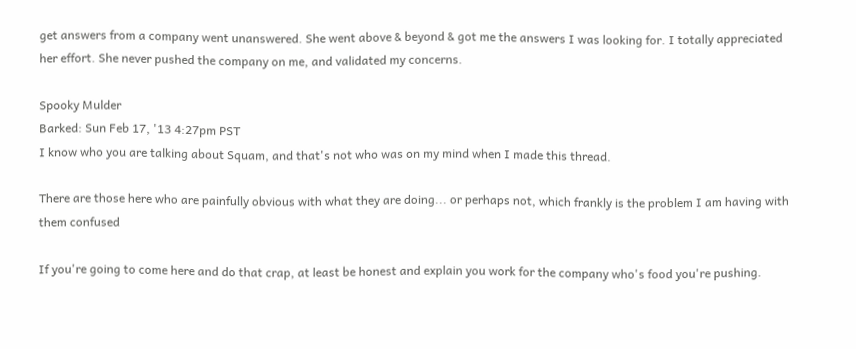get answers from a company went unanswered. She went above & beyond & got me the answers I was looking for. I totally appreciated her effort. She never pushed the company on me, and validated my concerns.

Spooky Mulder
Barked: Sun Feb 17, '13 4:27pm PST
I know who you are talking about Squam, and that's not who was on my mind when I made this thread.

There are those here who are painfully obvious with what they are doing... or perhaps not, which frankly is the problem I am having with them confused

If you're going to come here and do that crap, at least be honest and explain you work for the company who's food you're pushing.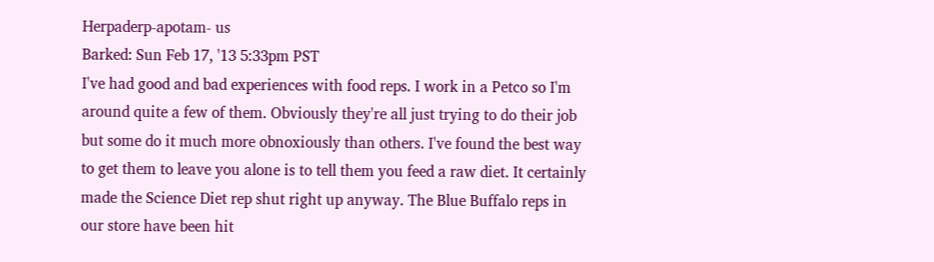Herpaderp-apotam- us
Barked: Sun Feb 17, '13 5:33pm PST
I've had good and bad experiences with food reps. I work in a Petco so I'm around quite a few of them. Obviously they're all just trying to do their job but some do it much more obnoxiously than others. I've found the best way to get them to leave you alone is to tell them you feed a raw diet. It certainly made the Science Diet rep shut right up anyway. The Blue Buffalo reps in our store have been hit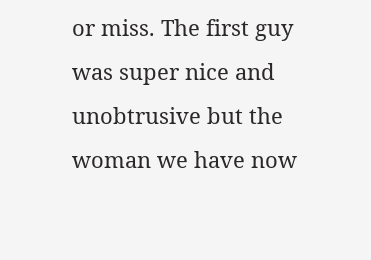or miss. The first guy was super nice and unobtrusive but the woman we have now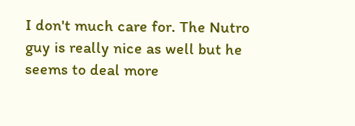I don't much care for. The Nutro guy is really nice as well but he seems to deal more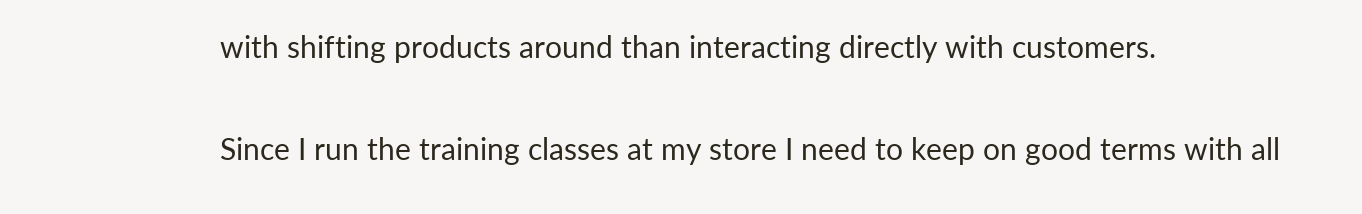with shifting products around than interacting directly with customers.

Since I run the training classes at my store I need to keep on good terms with all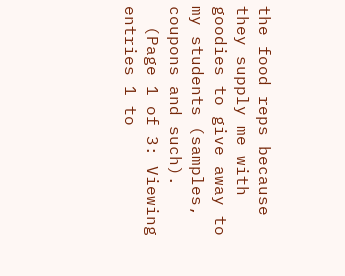the food reps because they supply me with goodies to give away to my students (samples, coupons and such).
  (Page 1 of 3: Viewing entries 1 to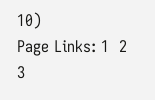10)
Page Links: 1  2  3